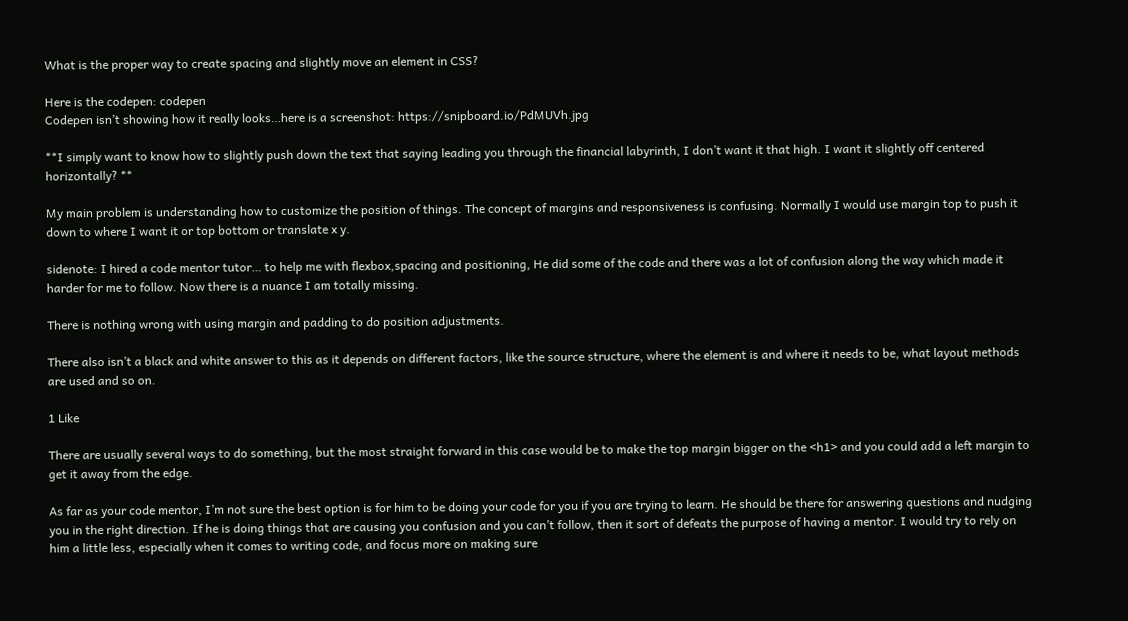What is the proper way to create spacing and slightly move an element in CSS?

Here is the codepen: codepen
Codepen isn’t showing how it really looks…here is a screenshot: https://snipboard.io/PdMUVh.jpg

**I simply want to know how to slightly push down the text that saying leading you through the financial labyrinth, I don’t want it that high. I want it slightly off centered horizontally? **

My main problem is understanding how to customize the position of things. The concept of margins and responsiveness is confusing. Normally I would use margin top to push it down to where I want it or top bottom or translate x y.

sidenote: I hired a code mentor tutor… to help me with flexbox,spacing and positioning, He did some of the code and there was a lot of confusion along the way which made it harder for me to follow. Now there is a nuance I am totally missing.

There is nothing wrong with using margin and padding to do position adjustments.

There also isn’t a black and white answer to this as it depends on different factors, like the source structure, where the element is and where it needs to be, what layout methods are used and so on.

1 Like

There are usually several ways to do something, but the most straight forward in this case would be to make the top margin bigger on the <h1> and you could add a left margin to get it away from the edge.

As far as your code mentor, I’m not sure the best option is for him to be doing your code for you if you are trying to learn. He should be there for answering questions and nudging you in the right direction. If he is doing things that are causing you confusion and you can’t follow, then it sort of defeats the purpose of having a mentor. I would try to rely on him a little less, especially when it comes to writing code, and focus more on making sure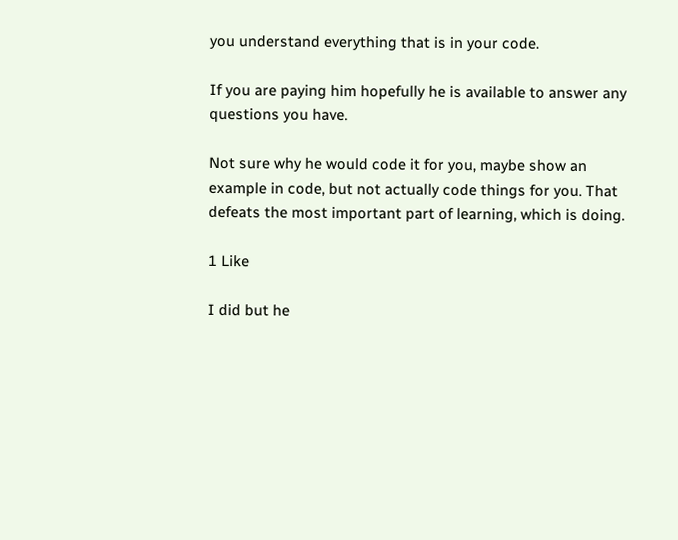you understand everything that is in your code.

If you are paying him hopefully he is available to answer any questions you have.

Not sure why he would code it for you, maybe show an example in code, but not actually code things for you. That defeats the most important part of learning, which is doing.

1 Like

I did but he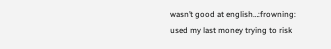wasn’t good at english…:frowning: used my last money trying to risk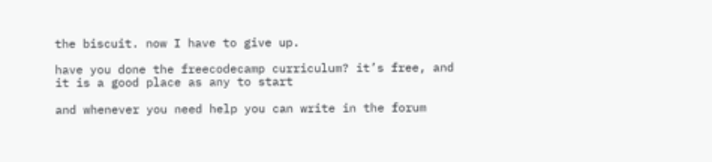the biscuit. now I have to give up.

have you done the freecodecamp curriculum? it’s free, and it is a good place as any to start

and whenever you need help you can write in the forum